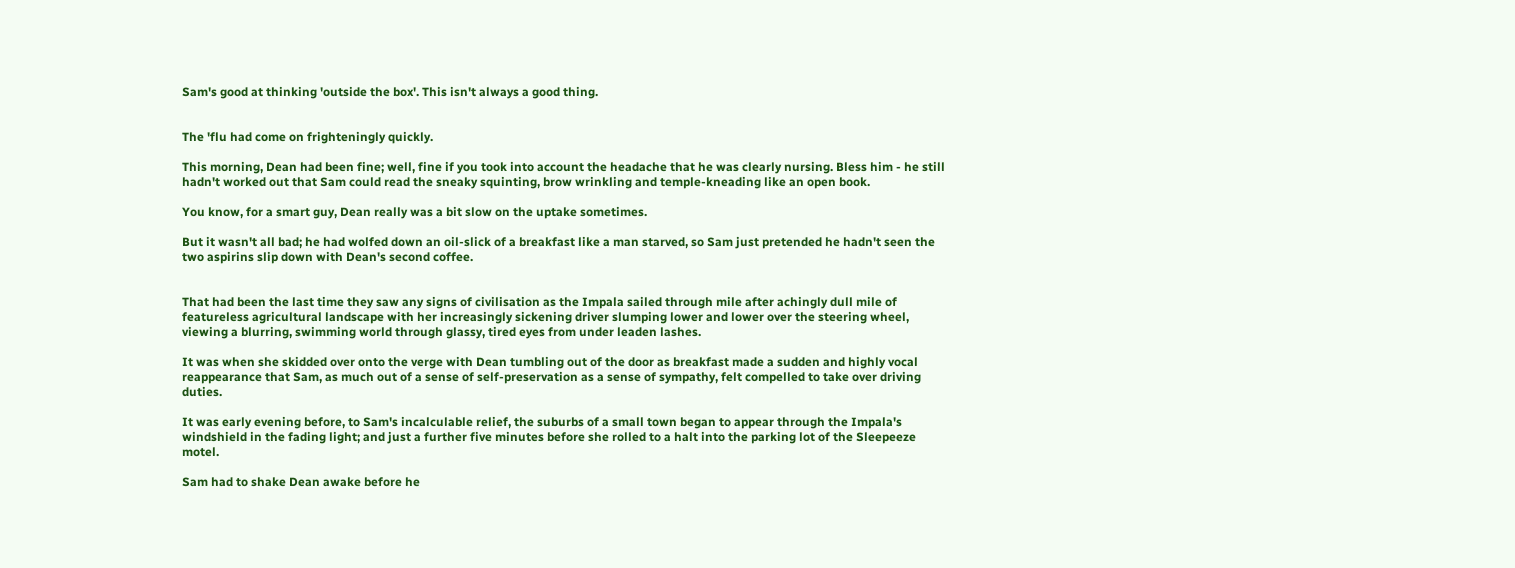Sam's good at thinking 'outside the box'. This isn't always a good thing.


The 'flu had come on frighteningly quickly.

This morning, Dean had been fine; well, fine if you took into account the headache that he was clearly nursing. Bless him - he still hadn't worked out that Sam could read the sneaky squinting, brow wrinkling and temple-kneading like an open book.

You know, for a smart guy, Dean really was a bit slow on the uptake sometimes.

But it wasn't all bad; he had wolfed down an oil-slick of a breakfast like a man starved, so Sam just pretended he hadn't seen the two aspirins slip down with Dean's second coffee.


That had been the last time they saw any signs of civilisation as the Impala sailed through mile after achingly dull mile of featureless agricultural landscape with her increasingly sickening driver slumping lower and lower over the steering wheel, viewing a blurring, swimming world through glassy, tired eyes from under leaden lashes.

It was when she skidded over onto the verge with Dean tumbling out of the door as breakfast made a sudden and highly vocal reappearance that Sam, as much out of a sense of self-preservation as a sense of sympathy, felt compelled to take over driving duties.

It was early evening before, to Sam's incalculable relief, the suburbs of a small town began to appear through the Impala's windshield in the fading light; and just a further five minutes before she rolled to a halt into the parking lot of the Sleepeeze motel.

Sam had to shake Dean awake before he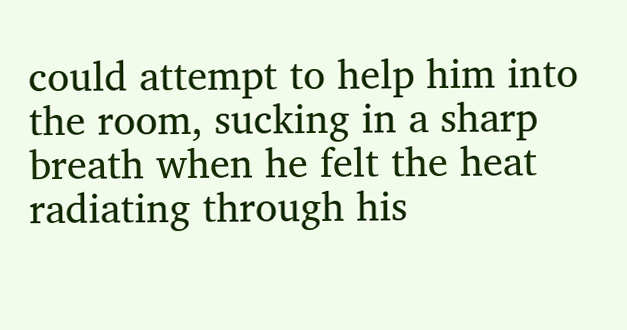could attempt to help him into the room, sucking in a sharp breath when he felt the heat radiating through his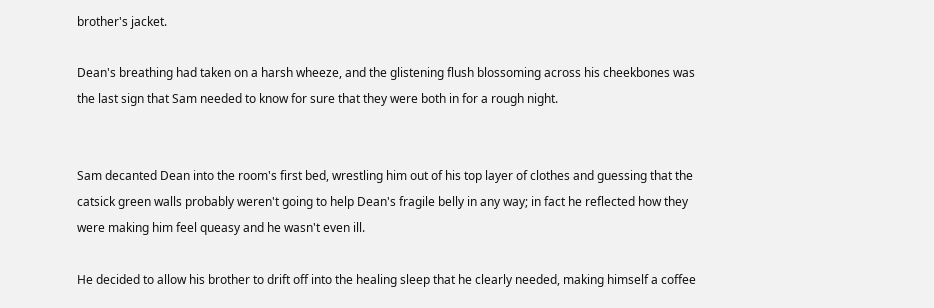brother's jacket.

Dean's breathing had taken on a harsh wheeze, and the glistening flush blossoming across his cheekbones was the last sign that Sam needed to know for sure that they were both in for a rough night.


Sam decanted Dean into the room's first bed, wrestling him out of his top layer of clothes and guessing that the catsick green walls probably weren't going to help Dean's fragile belly in any way; in fact he reflected how they were making him feel queasy and he wasn't even ill.

He decided to allow his brother to drift off into the healing sleep that he clearly needed, making himself a coffee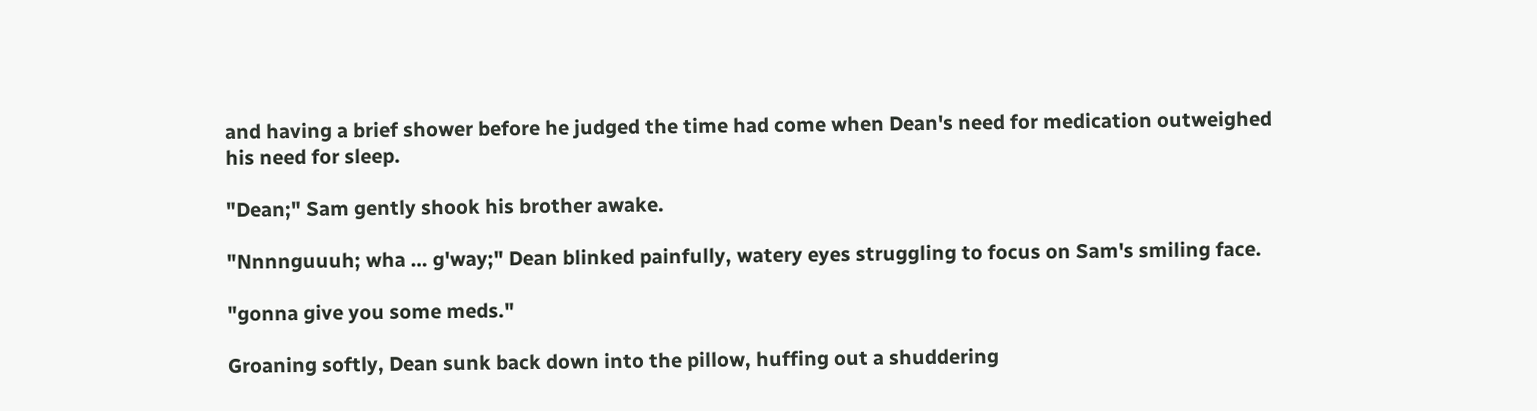and having a brief shower before he judged the time had come when Dean's need for medication outweighed his need for sleep.

"Dean;" Sam gently shook his brother awake.

"Nnnnguuuh; wha … g'way;" Dean blinked painfully, watery eyes struggling to focus on Sam's smiling face.

"gonna give you some meds."

Groaning softly, Dean sunk back down into the pillow, huffing out a shuddering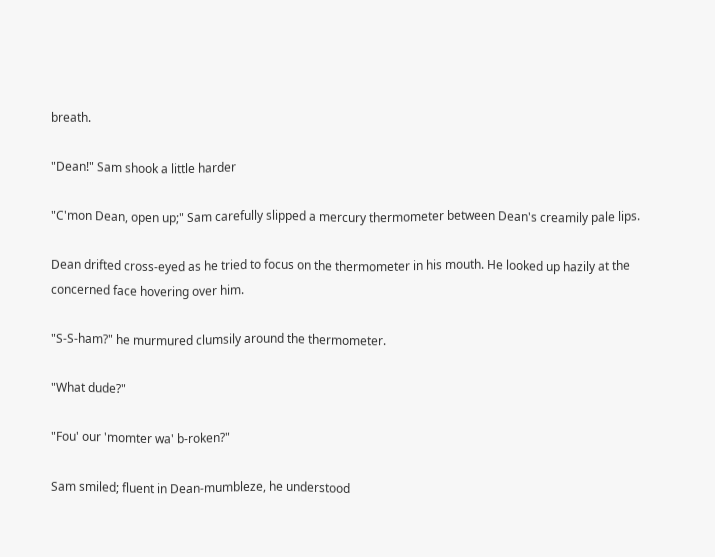breath.

"Dean!" Sam shook a little harder

"C'mon Dean, open up;" Sam carefully slipped a mercury thermometer between Dean's creamily pale lips.

Dean drifted cross-eyed as he tried to focus on the thermometer in his mouth. He looked up hazily at the concerned face hovering over him.

"S-S-ham?" he murmured clumsily around the thermometer.

"What dude?"

"Fou' our 'momter wa' b-roken?"

Sam smiled; fluent in Dean-mumbleze, he understood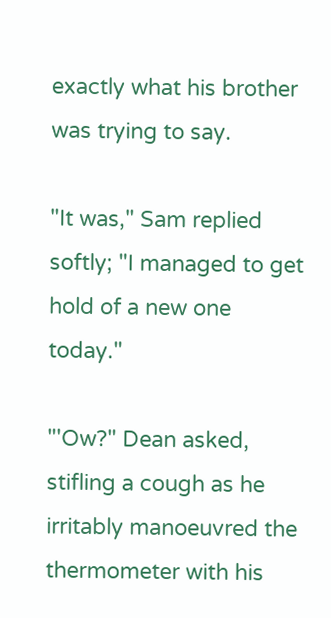exactly what his brother was trying to say.

"It was," Sam replied softly; "I managed to get hold of a new one today."

"'Ow?" Dean asked, stifling a cough as he irritably manoeuvred the thermometer with his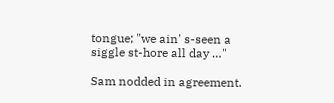tongue; "we ain' s-seen a siggle st-hore all day …"

Sam nodded in agreement.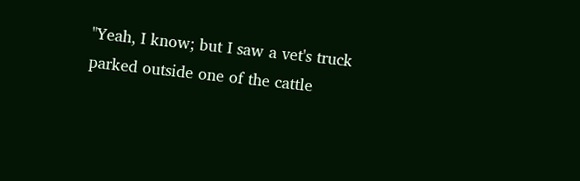"Yeah, I know; but I saw a vet's truck parked outside one of the cattle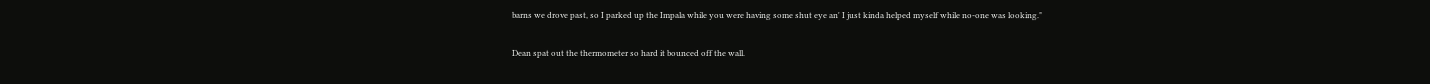barns we drove past, so I parked up the Impala while you were having some shut eye an' I just kinda helped myself while no-one was looking."


Dean spat out the thermometer so hard it bounced off the wall.